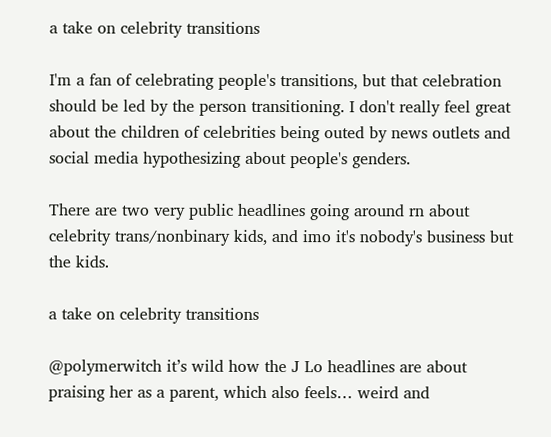a take on celebrity transitions

I'm a fan of celebrating people's transitions, but that celebration should be led by the person transitioning. I don't really feel great about the children of celebrities being outed by news outlets and social media hypothesizing about people's genders.

There are two very public headlines going around rn about celebrity trans/nonbinary kids, and imo it's nobody's business but the kids.

a take on celebrity transitions

@polymerwitch it’s wild how the J Lo headlines are about praising her as a parent, which also feels… weird and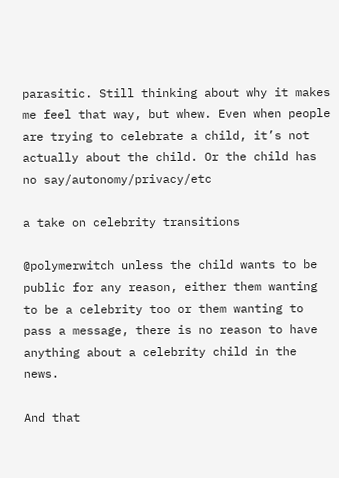parasitic. Still thinking about why it makes me feel that way, but whew. Even when people are trying to celebrate a child, it’s not actually about the child. Or the child has no say/autonomy/privacy/etc

a take on celebrity transitions

@polymerwitch unless the child wants to be public for any reason, either them wanting to be a celebrity too or them wanting to pass a message, there is no reason to have anything about a celebrity child in the news.

And that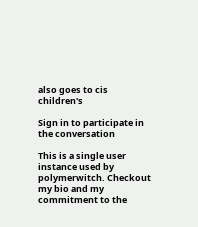also goes to cis children's

Sign in to participate in the conversation

This is a single user instance used by polymerwitch. Checkout my bio and my commitment to the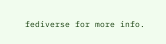fediverse for more info.